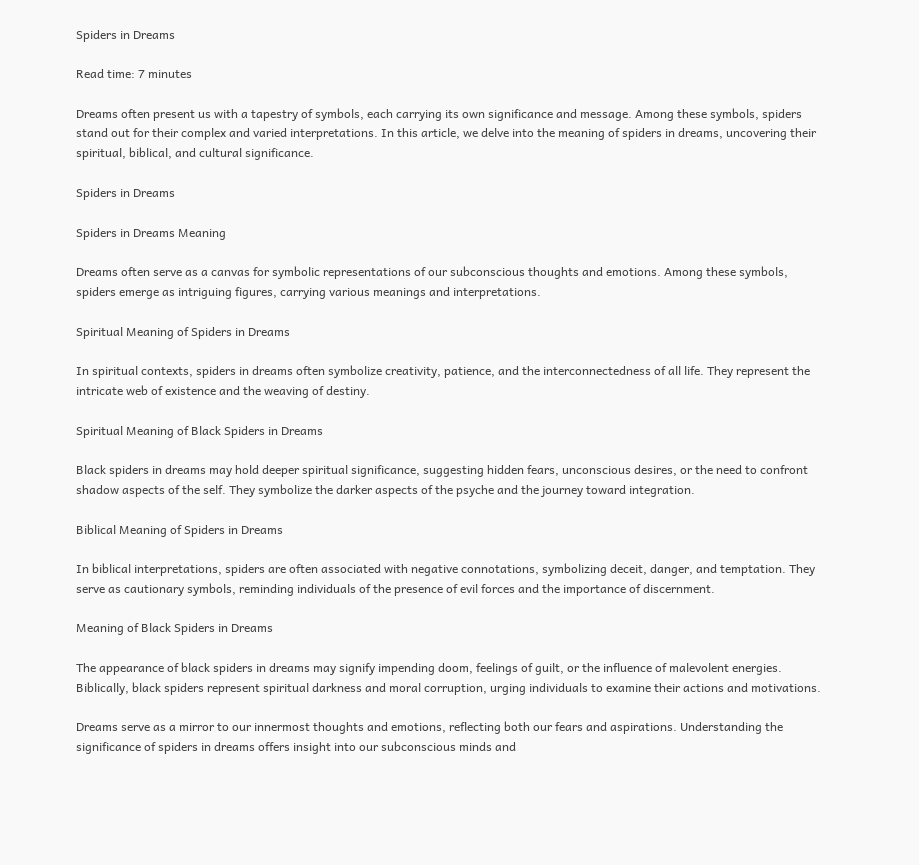Spiders in Dreams

Read time: 7 minutes

Dreams often present us with a tapestry of symbols, each carrying its own significance and message. Among these symbols, spiders stand out for their complex and varied interpretations. In this article, we delve into the meaning of spiders in dreams, uncovering their spiritual, biblical, and cultural significance.

Spiders in Dreams

Spiders in Dreams Meaning

Dreams often serve as a canvas for symbolic representations of our subconscious thoughts and emotions. Among these symbols, spiders emerge as intriguing figures, carrying various meanings and interpretations.

Spiritual Meaning of Spiders in Dreams

In spiritual contexts, spiders in dreams often symbolize creativity, patience, and the interconnectedness of all life. They represent the intricate web of existence and the weaving of destiny.

Spiritual Meaning of Black Spiders in Dreams

Black spiders in dreams may hold deeper spiritual significance, suggesting hidden fears, unconscious desires, or the need to confront shadow aspects of the self. They symbolize the darker aspects of the psyche and the journey toward integration.

Biblical Meaning of Spiders in Dreams

In biblical interpretations, spiders are often associated with negative connotations, symbolizing deceit, danger, and temptation. They serve as cautionary symbols, reminding individuals of the presence of evil forces and the importance of discernment.

Meaning of Black Spiders in Dreams

The appearance of black spiders in dreams may signify impending doom, feelings of guilt, or the influence of malevolent energies. Biblically, black spiders represent spiritual darkness and moral corruption, urging individuals to examine their actions and motivations.

Dreams serve as a mirror to our innermost thoughts and emotions, reflecting both our fears and aspirations. Understanding the significance of spiders in dreams offers insight into our subconscious minds and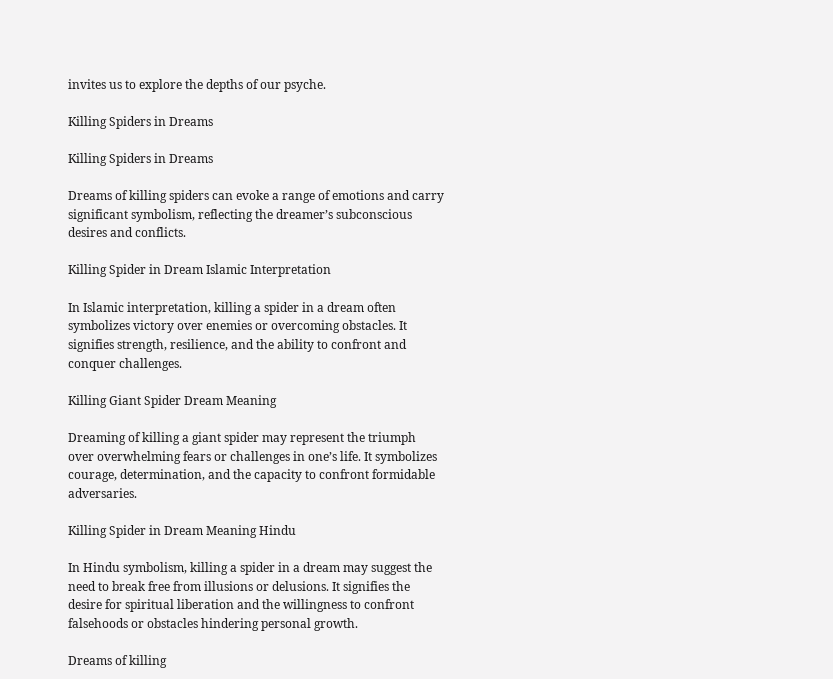invites us to explore the depths of our psyche.

Killing Spiders in Dreams

Killing Spiders in Dreams

Dreams of killing spiders can evoke a range of emotions and carry significant symbolism, reflecting the dreamer’s subconscious desires and conflicts.

Killing Spider in Dream Islamic Interpretation

In Islamic interpretation, killing a spider in a dream often symbolizes victory over enemies or overcoming obstacles. It signifies strength, resilience, and the ability to confront and conquer challenges.

Killing Giant Spider Dream Meaning

Dreaming of killing a giant spider may represent the triumph over overwhelming fears or challenges in one’s life. It symbolizes courage, determination, and the capacity to confront formidable adversaries.

Killing Spider in Dream Meaning Hindu

In Hindu symbolism, killing a spider in a dream may suggest the need to break free from illusions or delusions. It signifies the desire for spiritual liberation and the willingness to confront falsehoods or obstacles hindering personal growth.

Dreams of killing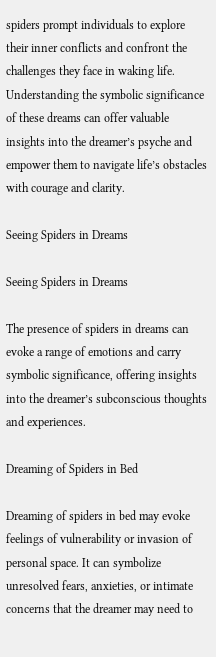spiders prompt individuals to explore their inner conflicts and confront the challenges they face in waking life. Understanding the symbolic significance of these dreams can offer valuable insights into the dreamer’s psyche and empower them to navigate life’s obstacles with courage and clarity.

Seeing Spiders in Dreams

Seeing Spiders in Dreams

The presence of spiders in dreams can evoke a range of emotions and carry symbolic significance, offering insights into the dreamer’s subconscious thoughts and experiences.

Dreaming of Spiders in Bed

Dreaming of spiders in bed may evoke feelings of vulnerability or invasion of personal space. It can symbolize unresolved fears, anxieties, or intimate concerns that the dreamer may need to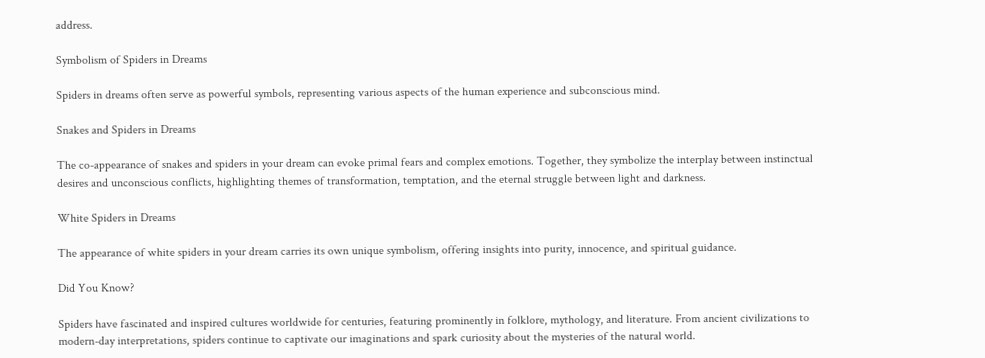address.

Symbolism of Spiders in Dreams

Spiders in dreams often serve as powerful symbols, representing various aspects of the human experience and subconscious mind.

Snakes and Spiders in Dreams

The co-appearance of snakes and spiders in your dream can evoke primal fears and complex emotions. Together, they symbolize the interplay between instinctual desires and unconscious conflicts, highlighting themes of transformation, temptation, and the eternal struggle between light and darkness.

White Spiders in Dreams

The appearance of white spiders in your dream carries its own unique symbolism, offering insights into purity, innocence, and spiritual guidance.

Did You Know?

Spiders have fascinated and inspired cultures worldwide for centuries, featuring prominently in folklore, mythology, and literature. From ancient civilizations to modern-day interpretations, spiders continue to captivate our imaginations and spark curiosity about the mysteries of the natural world.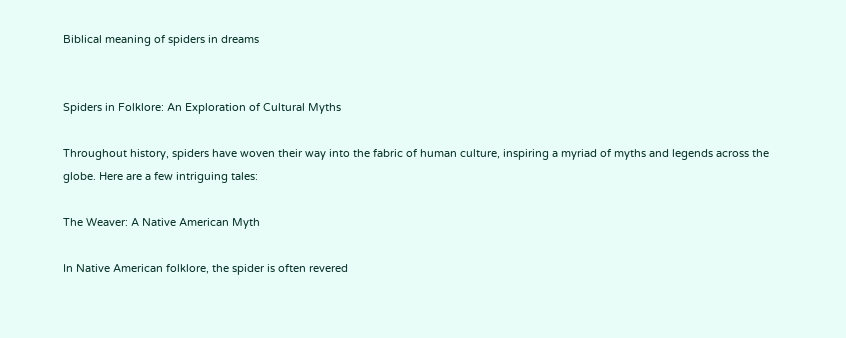Biblical meaning of spiders in dreams


Spiders in Folklore: An Exploration of Cultural Myths

Throughout history, spiders have woven their way into the fabric of human culture, inspiring a myriad of myths and legends across the globe. Here are a few intriguing tales:

The Weaver: A Native American Myth

In Native American folklore, the spider is often revered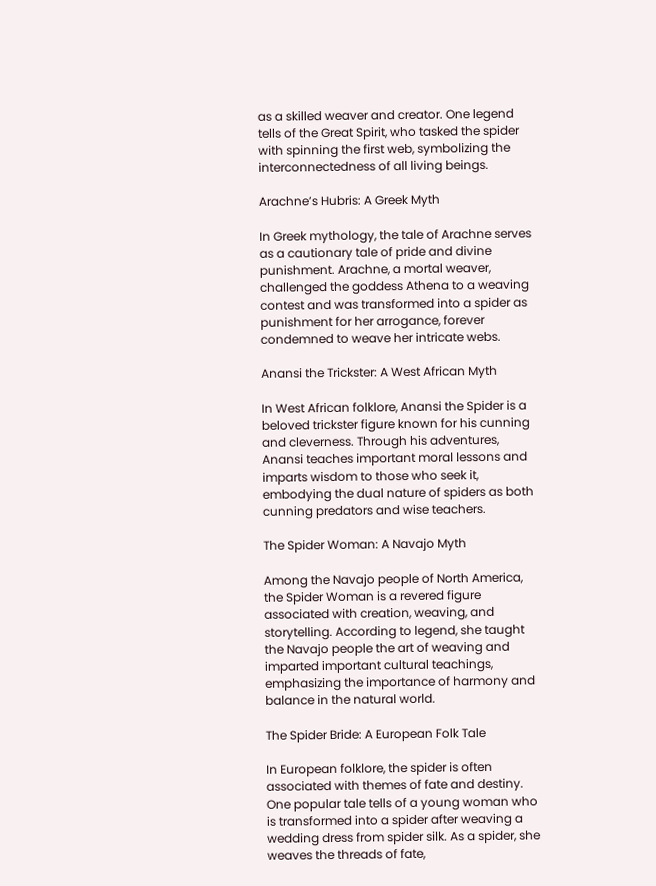as a skilled weaver and creator. One legend tells of the Great Spirit, who tasked the spider with spinning the first web, symbolizing the interconnectedness of all living beings.

Arachne’s Hubris: A Greek Myth

In Greek mythology, the tale of Arachne serves as a cautionary tale of pride and divine punishment. Arachne, a mortal weaver, challenged the goddess Athena to a weaving contest and was transformed into a spider as punishment for her arrogance, forever condemned to weave her intricate webs.

Anansi the Trickster: A West African Myth

In West African folklore, Anansi the Spider is a beloved trickster figure known for his cunning and cleverness. Through his adventures, Anansi teaches important moral lessons and imparts wisdom to those who seek it, embodying the dual nature of spiders as both cunning predators and wise teachers.

The Spider Woman: A Navajo Myth

Among the Navajo people of North America, the Spider Woman is a revered figure associated with creation, weaving, and storytelling. According to legend, she taught the Navajo people the art of weaving and imparted important cultural teachings, emphasizing the importance of harmony and balance in the natural world.

The Spider Bride: A European Folk Tale

In European folklore, the spider is often associated with themes of fate and destiny. One popular tale tells of a young woman who is transformed into a spider after weaving a wedding dress from spider silk. As a spider, she weaves the threads of fate,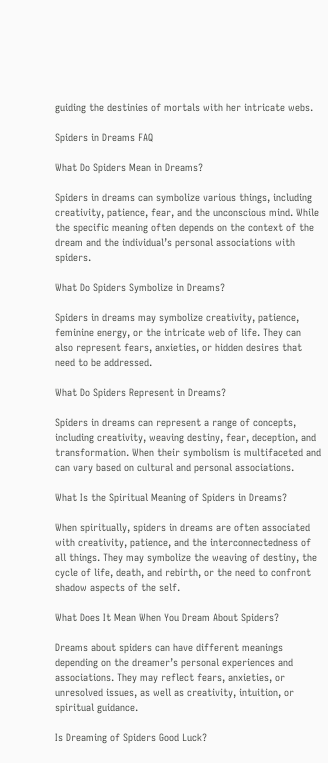guiding the destinies of mortals with her intricate webs.

Spiders in Dreams FAQ

What Do Spiders Mean in Dreams?

Spiders in dreams can symbolize various things, including creativity, patience, fear, and the unconscious mind. While the specific meaning often depends on the context of the dream and the individual’s personal associations with spiders.

What Do Spiders Symbolize in Dreams?

Spiders in dreams may symbolize creativity, patience, feminine energy, or the intricate web of life. They can also represent fears, anxieties, or hidden desires that need to be addressed.

What Do Spiders Represent in Dreams?

Spiders in dreams can represent a range of concepts, including creativity, weaving destiny, fear, deception, and transformation. When their symbolism is multifaceted and can vary based on cultural and personal associations.

What Is the Spiritual Meaning of Spiders in Dreams?

When spiritually, spiders in dreams are often associated with creativity, patience, and the interconnectedness of all things. They may symbolize the weaving of destiny, the cycle of life, death, and rebirth, or the need to confront shadow aspects of the self.

What Does It Mean When You Dream About Spiders?

Dreams about spiders can have different meanings depending on the dreamer’s personal experiences and associations. They may reflect fears, anxieties, or unresolved issues, as well as creativity, intuition, or spiritual guidance.

Is Dreaming of Spiders Good Luck?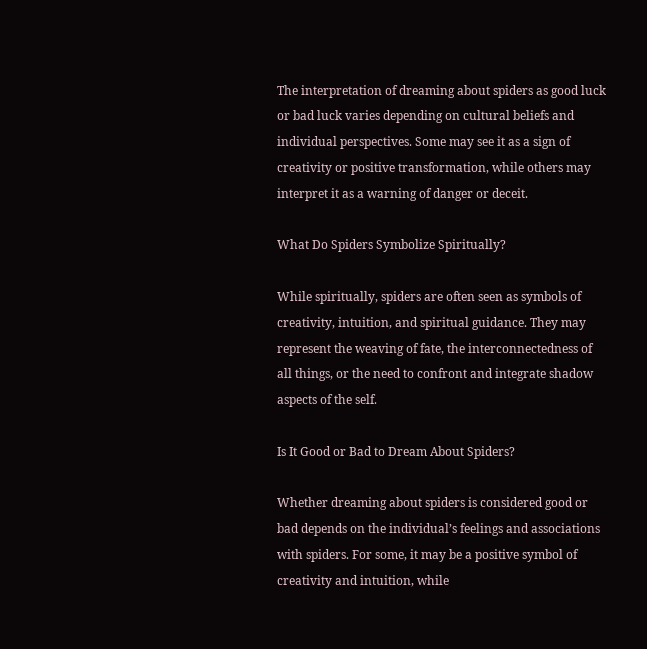The interpretation of dreaming about spiders as good luck or bad luck varies depending on cultural beliefs and individual perspectives. Some may see it as a sign of creativity or positive transformation, while others may interpret it as a warning of danger or deceit.

What Do Spiders Symbolize Spiritually?

While spiritually, spiders are often seen as symbols of creativity, intuition, and spiritual guidance. They may represent the weaving of fate, the interconnectedness of all things, or the need to confront and integrate shadow aspects of the self.

Is It Good or Bad to Dream About Spiders?

Whether dreaming about spiders is considered good or bad depends on the individual’s feelings and associations with spiders. For some, it may be a positive symbol of creativity and intuition, while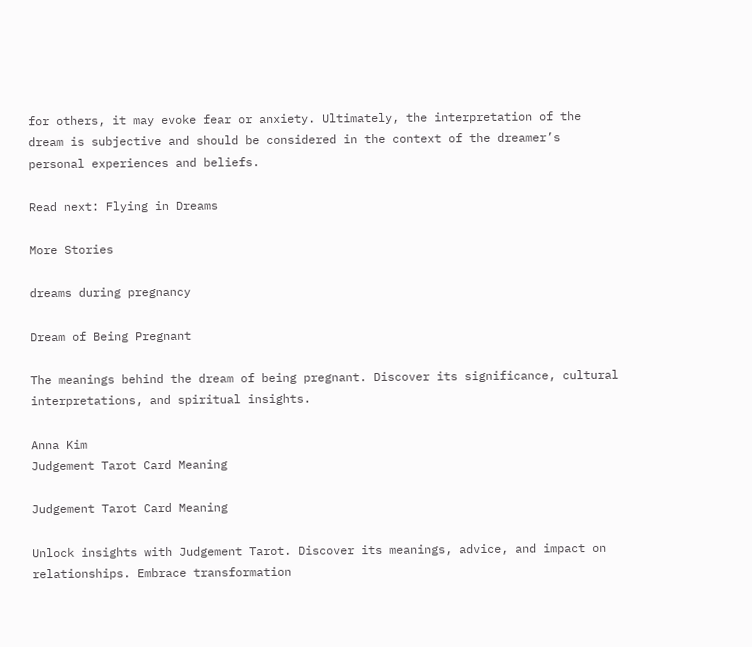for others, it may evoke fear or anxiety. Ultimately, the interpretation of the dream is subjective and should be considered in the context of the dreamer’s personal experiences and beliefs.

Read next: Flying in Dreams

More Stories

dreams during pregnancy

Dream of Being Pregnant

The meanings behind the dream of being pregnant. Discover its significance, cultural interpretations, and spiritual insights.

Anna Kim
Judgement Tarot Card Meaning

Judgement Tarot Card Meaning

Unlock insights with Judgement Tarot. Discover its meanings, advice, and impact on relationships. Embrace transformation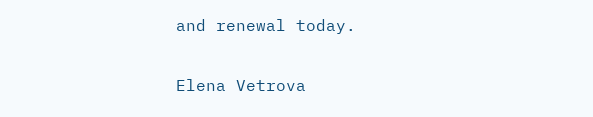and renewal today.

Elena Vetrova